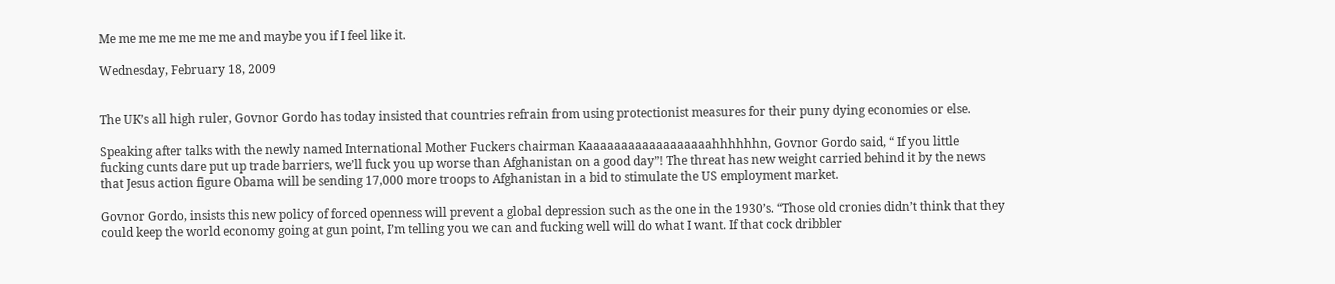Me me me me me me me and maybe you if I feel like it.

Wednesday, February 18, 2009


The UK’s all high ruler, Govnor Gordo has today insisted that countries refrain from using protectionist measures for their puny dying economies or else.

Speaking after talks with the newly named International Mother Fuckers chairman Kaaaaaaaaaaaaaaaaaahhhhhhn, Govnor Gordo said, “ If you little fucking cunts dare put up trade barriers, we’ll fuck you up worse than Afghanistan on a good day”! The threat has new weight carried behind it by the news that Jesus action figure Obama will be sending 17,000 more troops to Afghanistan in a bid to stimulate the US employment market.

Govnor Gordo, insists this new policy of forced openness will prevent a global depression such as the one in the 1930’s. “Those old cronies didn’t think that they could keep the world economy going at gun point, I’m telling you we can and fucking well will do what I want. If that cock dribbler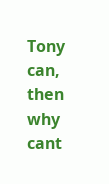Tony can, then why cant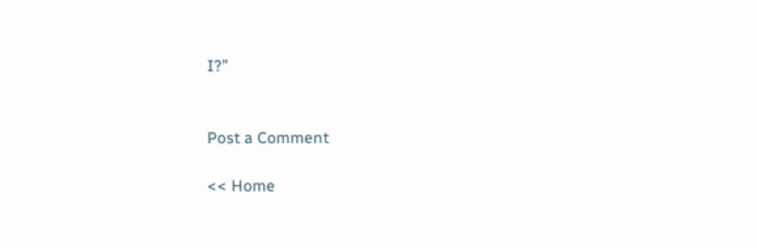I?”


Post a Comment

<< Home